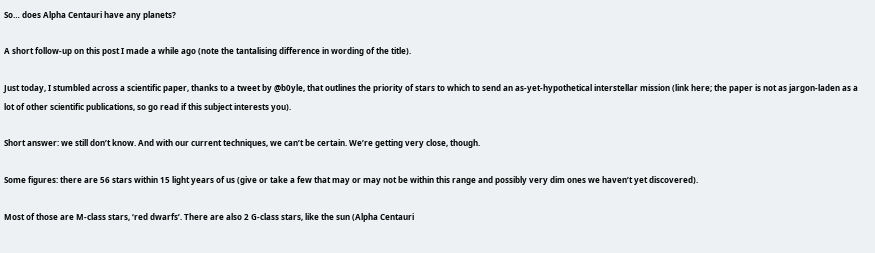So… does Alpha Centauri have any planets?

A short follow-up on this post I made a while ago (note the tantalising difference in wording of the title).

Just today, I stumbled across a scientific paper, thanks to a tweet by @b0yle, that outlines the priority of stars to which to send an as-yet-hypothetical interstellar mission (link here; the paper is not as jargon-laden as a lot of other scientific publications, so go read if this subject interests you).

Short answer: we still don’t know. And with our current techniques, we can’t be certain. We’re getting very close, though.

Some figures: there are 56 stars within 15 light years of us (give or take a few that may or may not be within this range and possibly very dim ones we haven’t yet discovered).

Most of those are M-class stars, ‘red dwarfs’. There are also 2 G-class stars, like the sun (Alpha Centauri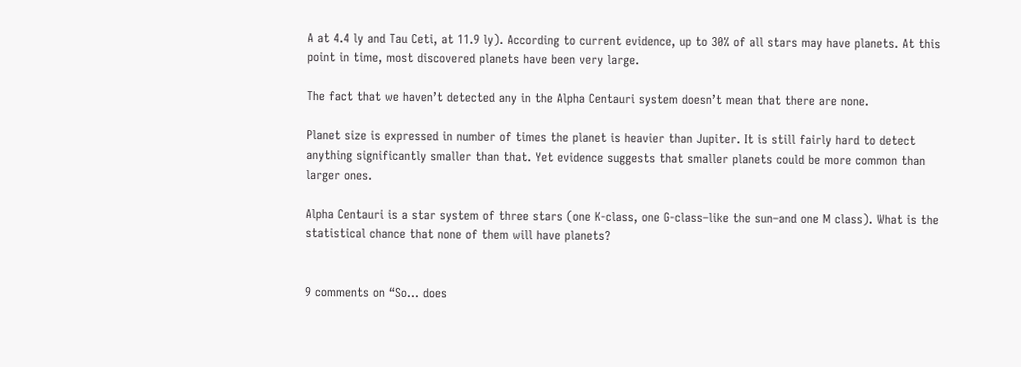A at 4.4 ly and Tau Ceti, at 11.9 ly). According to current evidence, up to 30% of all stars may have planets. At this point in time, most discovered planets have been very large.

The fact that we haven’t detected any in the Alpha Centauri system doesn’t mean that there are none.

Planet size is expressed in number of times the planet is heavier than Jupiter. It is still fairly hard to detect anything significantly smaller than that. Yet evidence suggests that smaller planets could be more common than larger ones.

Alpha Centauri is a star system of three stars (one K-class, one G-class–like the sun–and one M class). What is the statistical chance that none of them will have planets?


9 comments on “So… does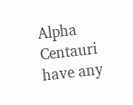Alpha Centauri have any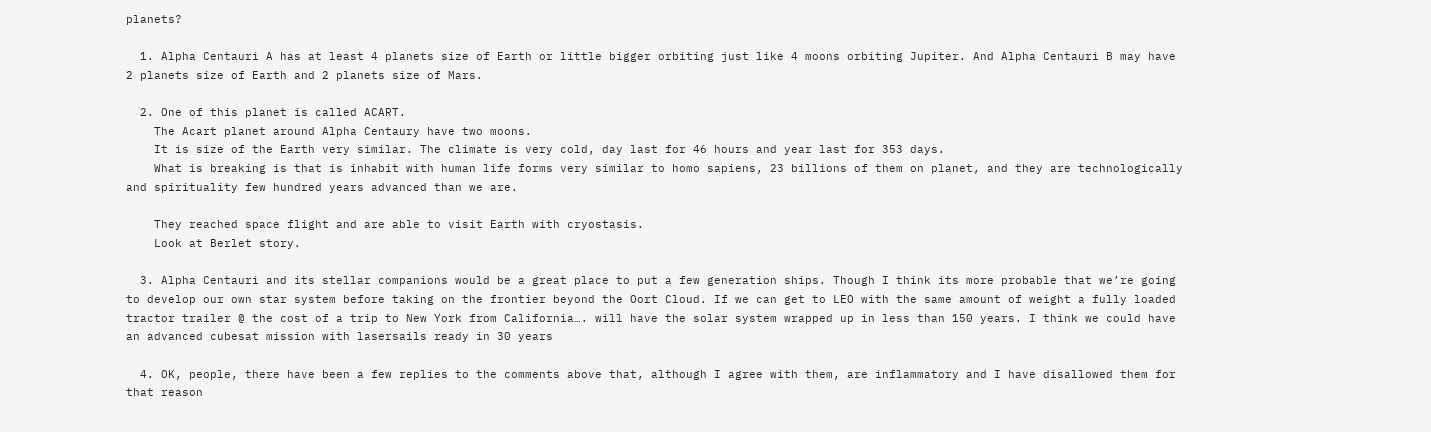planets?

  1. Alpha Centauri A has at least 4 planets size of Earth or little bigger orbiting just like 4 moons orbiting Jupiter. And Alpha Centauri B may have 2 planets size of Earth and 2 planets size of Mars.

  2. One of this planet is called ACART.
    The Acart planet around Alpha Centaury have two moons.
    It is size of the Earth very similar. The climate is very cold, day last for 46 hours and year last for 353 days.
    What is breaking is that is inhabit with human life forms very similar to homo sapiens, 23 billions of them on planet, and they are technologically and spirituality few hundred years advanced than we are.

    They reached space flight and are able to visit Earth with cryostasis.
    Look at Berlet story.

  3. Alpha Centauri and its stellar companions would be a great place to put a few generation ships. Though I think its more probable that we’re going to develop our own star system before taking on the frontier beyond the Oort Cloud. If we can get to LEO with the same amount of weight a fully loaded tractor trailer @ the cost of a trip to New York from California…. will have the solar system wrapped up in less than 150 years. I think we could have an advanced cubesat mission with lasersails ready in 30 years

  4. OK, people, there have been a few replies to the comments above that, although I agree with them, are inflammatory and I have disallowed them for that reason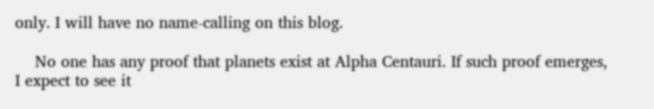only. I will have no name-calling on this blog.

    No one has any proof that planets exist at Alpha Centauri. If such proof emerges, I expect to see it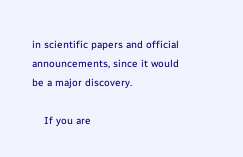in scientific papers and official announcements, since it would be a major discovery.

    If you are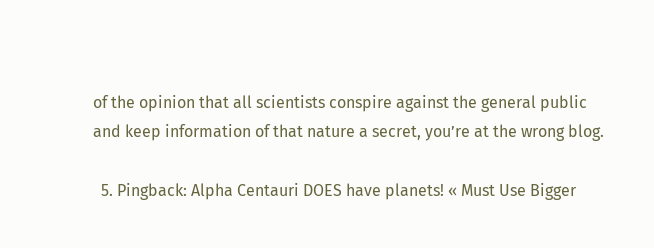of the opinion that all scientists conspire against the general public and keep information of that nature a secret, you’re at the wrong blog.

  5. Pingback: Alpha Centauri DOES have planets! « Must Use Bigger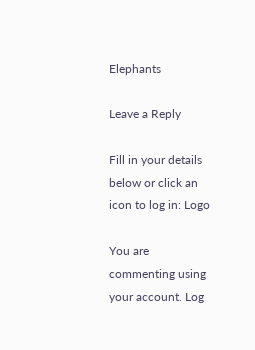Elephants

Leave a Reply

Fill in your details below or click an icon to log in: Logo

You are commenting using your account. Log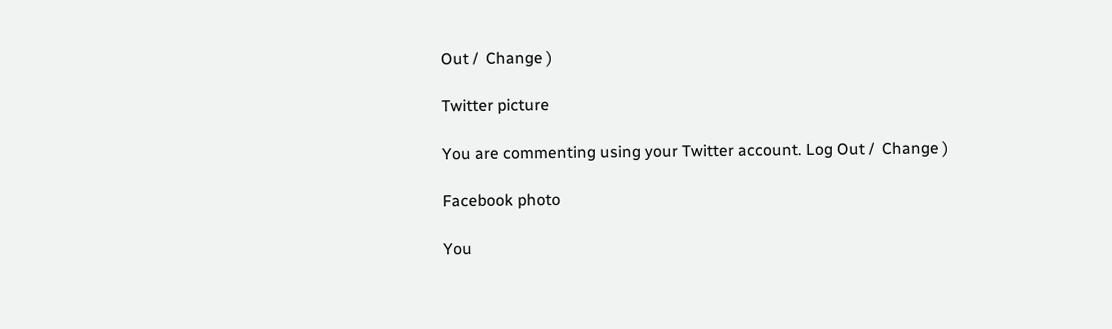Out /  Change )

Twitter picture

You are commenting using your Twitter account. Log Out /  Change )

Facebook photo

You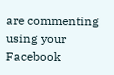are commenting using your Facebook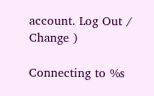account. Log Out /  Change )

Connecting to %s